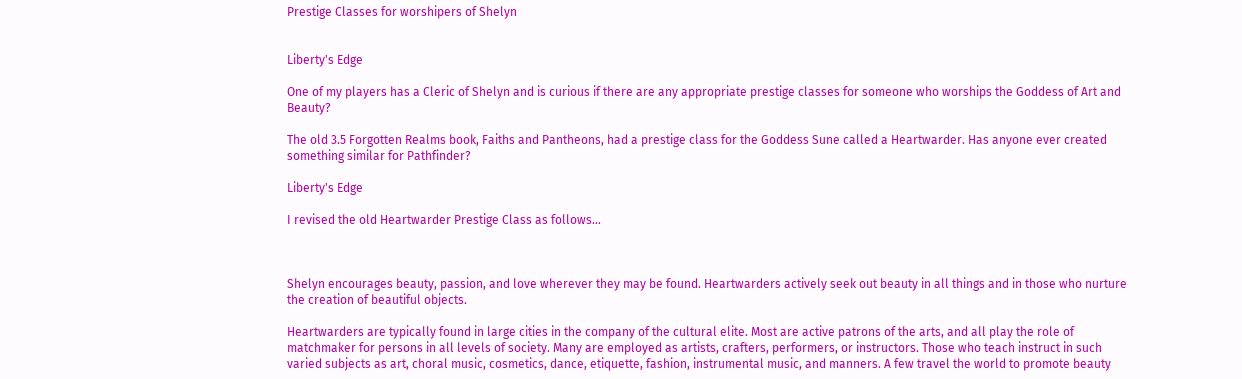Prestige Classes for worshipers of Shelyn


Liberty's Edge

One of my players has a Cleric of Shelyn and is curious if there are any appropriate prestige classes for someone who worships the Goddess of Art and Beauty?

The old 3.5 Forgotten Realms book, Faiths and Pantheons, had a prestige class for the Goddess Sune called a Heartwarder. Has anyone ever created something similar for Pathfinder?

Liberty's Edge

I revised the old Heartwarder Prestige Class as follows...



Shelyn encourages beauty, passion, and love wherever they may be found. Heartwarders actively seek out beauty in all things and in those who nurture the creation of beautiful objects.

Heartwarders are typically found in large cities in the company of the cultural elite. Most are active patrons of the arts, and all play the role of matchmaker for persons in all levels of society. Many are employed as artists, crafters, performers, or instructors. Those who teach instruct in such varied subjects as art, choral music, cosmetics, dance, etiquette, fashion, instrumental music, and manners. A few travel the world to promote beauty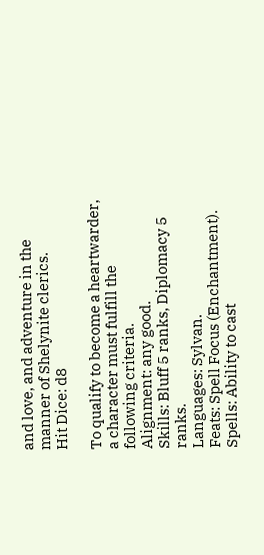and love, and adventure in the manner of Shelynite clerics.
Hit Dice: d8

To qualify to become a heartwarder, a character must fulfill the following criteria.
Alignment: any good.
Skills: Bluff 5 ranks, Diplomacy 5 ranks.
Languages: Sylvan.
Feats: Spell Focus (Enchantment).
Spells: Ability to cast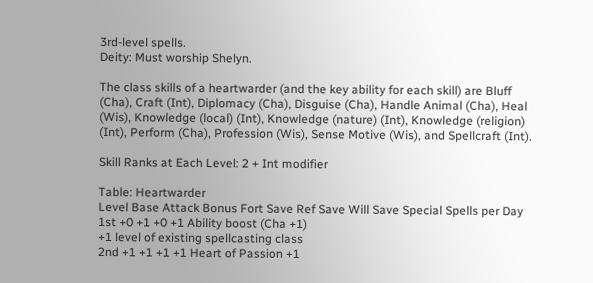3rd-level spells.
Deity: Must worship Shelyn.

The class skills of a heartwarder (and the key ability for each skill) are Bluff (Cha), Craft (Int), Diplomacy (Cha), Disguise (Cha), Handle Animal (Cha), Heal (Wis), Knowledge (local) (Int), Knowledge (nature) (Int), Knowledge (religion) (Int), Perform (Cha), Profession (Wis), Sense Motive (Wis), and Spellcraft (Int).

Skill Ranks at Each Level: 2 + Int modifier

Table: Heartwarder
Level Base Attack Bonus Fort Save Ref Save Will Save Special Spells per Day
1st +0 +1 +0 +1 Ability boost (Cha +1)
+1 level of existing spellcasting class
2nd +1 +1 +1 +1 Heart of Passion +1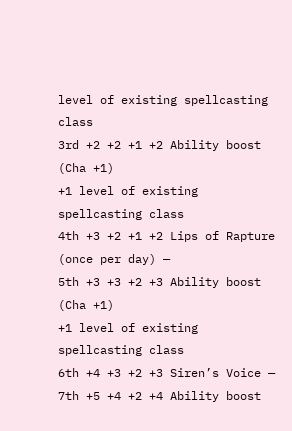level of existing spellcasting class
3rd +2 +2 +1 +2 Ability boost (Cha +1)
+1 level of existing spellcasting class
4th +3 +2 +1 +2 Lips of Rapture (once per day) —
5th +3 +3 +2 +3 Ability boost (Cha +1)
+1 level of existing spellcasting class
6th +4 +3 +2 +3 Siren’s Voice —
7th +5 +4 +2 +4 Ability boost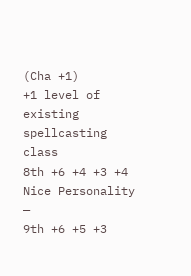(Cha +1)
+1 level of existing spellcasting class
8th +6 +4 +3 +4 Nice Personality —
9th +6 +5 +3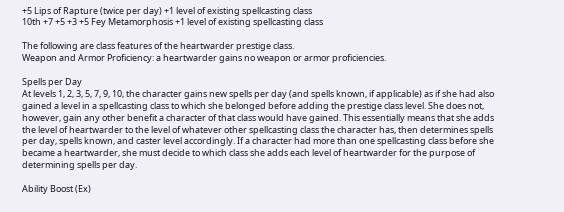+5 Lips of Rapture (twice per day) +1 level of existing spellcasting class
10th +7 +5 +3 +5 Fey Metamorphosis +1 level of existing spellcasting class

The following are class features of the heartwarder prestige class.
Weapon and Armor Proficiency: a heartwarder gains no weapon or armor proficiencies.

Spells per Day
At levels 1, 2, 3, 5, 7, 9, 10, the character gains new spells per day (and spells known, if applicable) as if she had also gained a level in a spellcasting class to which she belonged before adding the prestige class level. She does not, however, gain any other benefit a character of that class would have gained. This essentially means that she adds the level of heartwarder to the level of whatever other spellcasting class the character has, then determines spells per day, spells known, and caster level accordingly. If a character had more than one spellcasting class before she became a heartwarder, she must decide to which class she adds each level of heartwarder for the purpose of determining spells per day.

Ability Boost (Ex)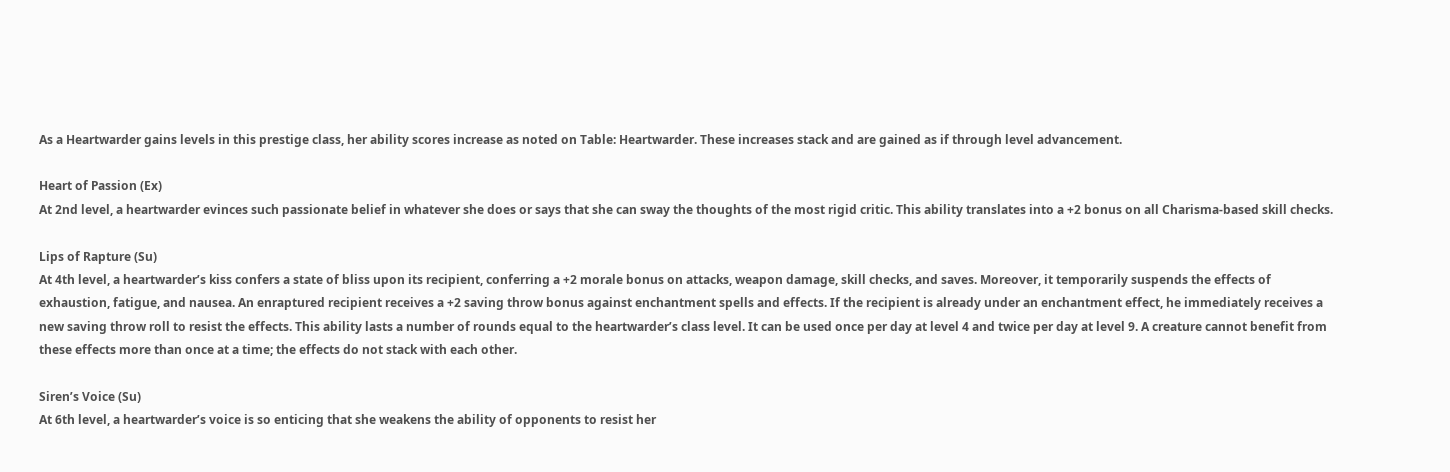As a Heartwarder gains levels in this prestige class, her ability scores increase as noted on Table: Heartwarder. These increases stack and are gained as if through level advancement.

Heart of Passion (Ex)
At 2nd level, a heartwarder evinces such passionate belief in whatever she does or says that she can sway the thoughts of the most rigid critic. This ability translates into a +2 bonus on all Charisma-based skill checks.

Lips of Rapture (Su)
At 4th level, a heartwarder’s kiss confers a state of bliss upon its recipient, conferring a +2 morale bonus on attacks, weapon damage, skill checks, and saves. Moreover, it temporarily suspends the effects of exhaustion, fatigue, and nausea. An enraptured recipient receives a +2 saving throw bonus against enchantment spells and effects. If the recipient is already under an enchantment effect, he immediately receives a new saving throw roll to resist the effects. This ability lasts a number of rounds equal to the heartwarder’s class level. It can be used once per day at level 4 and twice per day at level 9. A creature cannot benefit from these effects more than once at a time; the effects do not stack with each other.

Siren’s Voice (Su)
At 6th level, a heartwarder’s voice is so enticing that she weakens the ability of opponents to resist her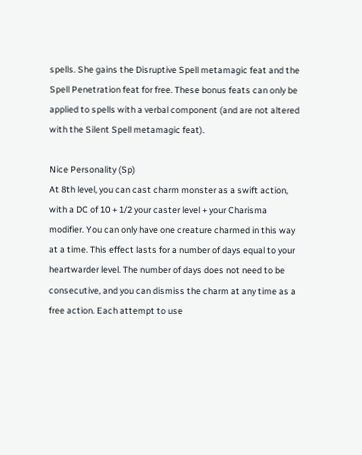spells. She gains the Disruptive Spell metamagic feat and the Spell Penetration feat for free. These bonus feats can only be applied to spells with a verbal component (and are not altered with the Silent Spell metamagic feat).

Nice Personality (Sp)
At 8th level, you can cast charm monster as a swift action, with a DC of 10 + 1/2 your caster level + your Charisma modifier. You can only have one creature charmed in this way at a time. This effect lasts for a number of days equal to your heartwarder level. The number of days does not need to be consecutive, and you can dismiss the charm at any time as a free action. Each attempt to use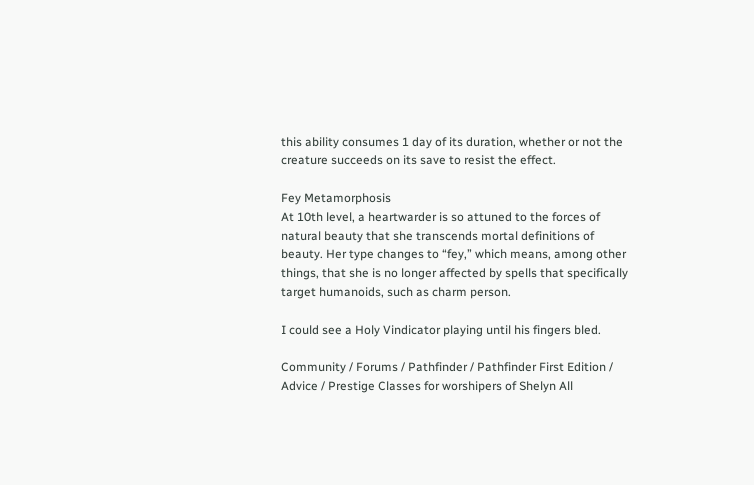this ability consumes 1 day of its duration, whether or not the creature succeeds on its save to resist the effect.

Fey Metamorphosis
At 10th level, a heartwarder is so attuned to the forces of natural beauty that she transcends mortal definitions of beauty. Her type changes to “fey,” which means, among other things, that she is no longer affected by spells that specifically target humanoids, such as charm person.

I could see a Holy Vindicator playing until his fingers bled.

Community / Forums / Pathfinder / Pathfinder First Edition / Advice / Prestige Classes for worshipers of Shelyn All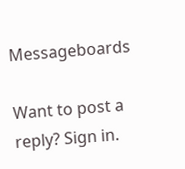Messageboards

Want to post a reply? Sign in.